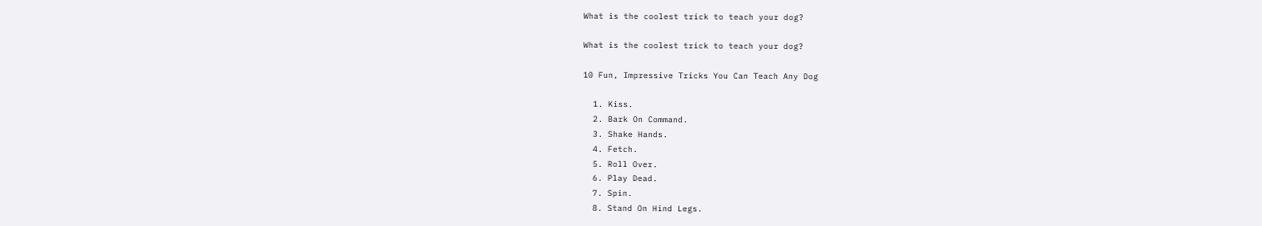What is the coolest trick to teach your dog?

What is the coolest trick to teach your dog?

10 Fun, Impressive Tricks You Can Teach Any Dog

  1. Kiss.
  2. Bark On Command.
  3. Shake Hands.
  4. Fetch.
  5. Roll Over.
  6. Play Dead.
  7. Spin.
  8. Stand On Hind Legs.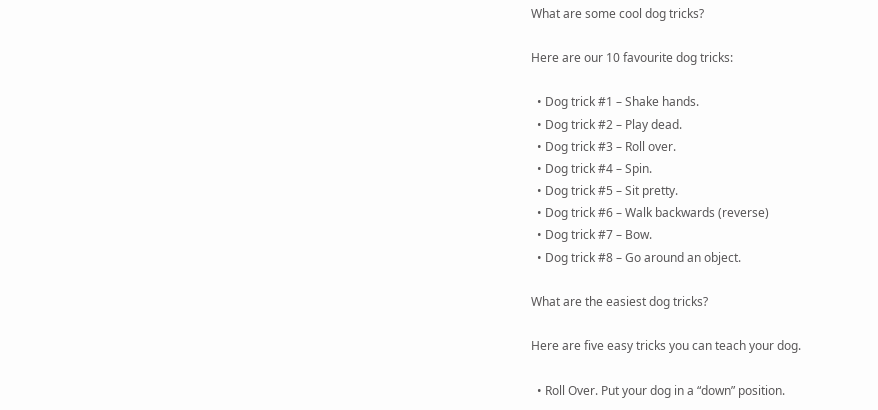What are some cool dog tricks?

Here are our 10 favourite dog tricks:

  • Dog trick #1 – Shake hands.
  • Dog trick #2 – Play dead.
  • Dog trick #3 – Roll over.
  • Dog trick #4 – Spin.
  • Dog trick #5 – Sit pretty.
  • Dog trick #6 – Walk backwards (reverse)
  • Dog trick #7 – Bow.
  • Dog trick #8 – Go around an object.

What are the easiest dog tricks?

Here are five easy tricks you can teach your dog.

  • Roll Over. Put your dog in a “down” position.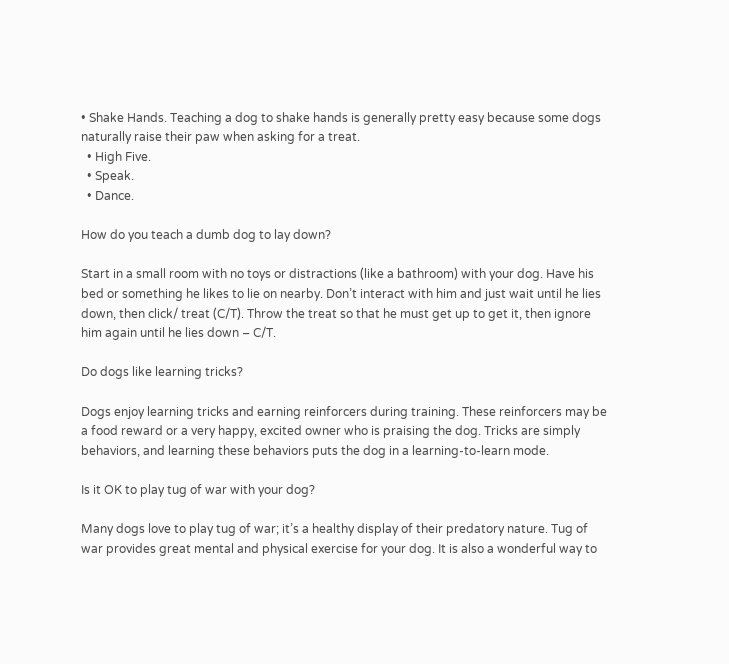• Shake Hands. Teaching a dog to shake hands is generally pretty easy because some dogs naturally raise their paw when asking for a treat.
  • High Five.
  • Speak.
  • Dance.

How do you teach a dumb dog to lay down?

Start in a small room with no toys or distractions (like a bathroom) with your dog. Have his bed or something he likes to lie on nearby. Don’t interact with him and just wait until he lies down, then click/ treat (C/T). Throw the treat so that he must get up to get it, then ignore him again until he lies down – C/T.

Do dogs like learning tricks?

Dogs enjoy learning tricks and earning reinforcers during training. These reinforcers may be a food reward or a very happy, excited owner who is praising the dog. Tricks are simply behaviors, and learning these behaviors puts the dog in a learning-to-learn mode.

Is it OK to play tug of war with your dog?

Many dogs love to play tug of war; it’s a healthy display of their predatory nature. Tug of war provides great mental and physical exercise for your dog. It is also a wonderful way to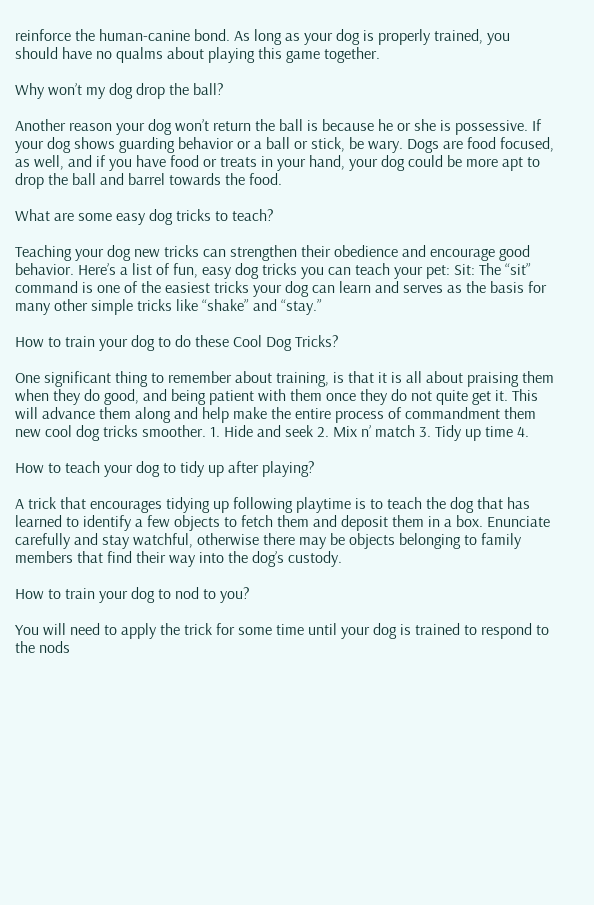reinforce the human-canine bond. As long as your dog is properly trained, you should have no qualms about playing this game together.

Why won’t my dog drop the ball?

Another reason your dog won’t return the ball is because he or she is possessive. If your dog shows guarding behavior or a ball or stick, be wary. Dogs are food focused, as well, and if you have food or treats in your hand, your dog could be more apt to drop the ball and barrel towards the food.

What are some easy dog tricks to teach?

Teaching your dog new tricks can strengthen their obedience and encourage good behavior. Here’s a list of fun, easy dog tricks you can teach your pet: Sit: The “sit” command is one of the easiest tricks your dog can learn and serves as the basis for many other simple tricks like “shake” and “stay.”

How to train your dog to do these Cool Dog Tricks?

One significant thing to remember about training, is that it is all about praising them when they do good, and being patient with them once they do not quite get it. This will advance them along and help make the entire process of commandment them new cool dog tricks smoother. 1. Hide and seek 2. Mix n’ match 3. Tidy up time 4.

How to teach your dog to tidy up after playing?

A trick that encourages tidying up following playtime is to teach the dog that has learned to identify a few objects to fetch them and deposit them in a box. Enunciate carefully and stay watchful, otherwise there may be objects belonging to family members that find their way into the dog’s custody.

How to train your dog to nod to you?

You will need to apply the trick for some time until your dog is trained to respond to the nods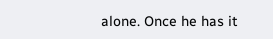alone. Once he has it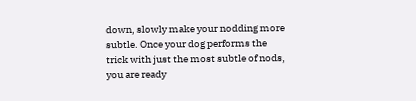down, slowly make your nodding more subtle. Once your dog performs the trick with just the most subtle of nods, you are ready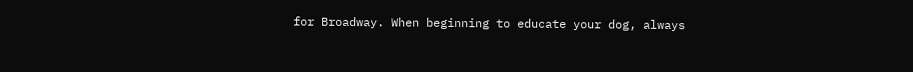for Broadway. When beginning to educate your dog, always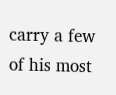carry a few of his most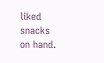liked snacks on hand.